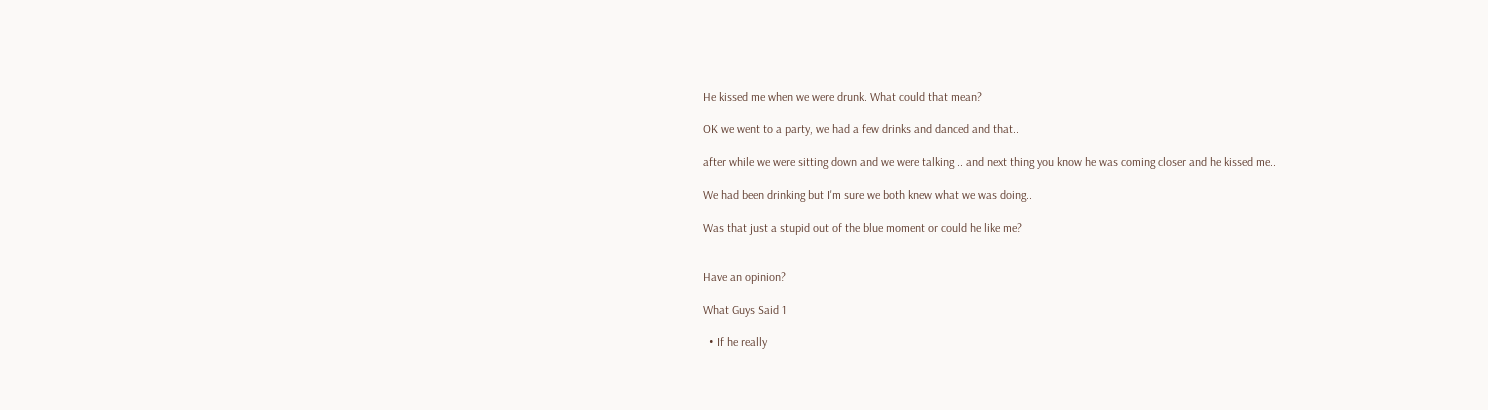He kissed me when we were drunk. What could that mean?

OK we went to a party, we had a few drinks and danced and that..

after while we were sitting down and we were talking .. and next thing you know he was coming closer and he kissed me..

We had been drinking but I'm sure we both knew what we was doing..

Was that just a stupid out of the blue moment or could he like me?


Have an opinion?

What Guys Said 1

  • If he really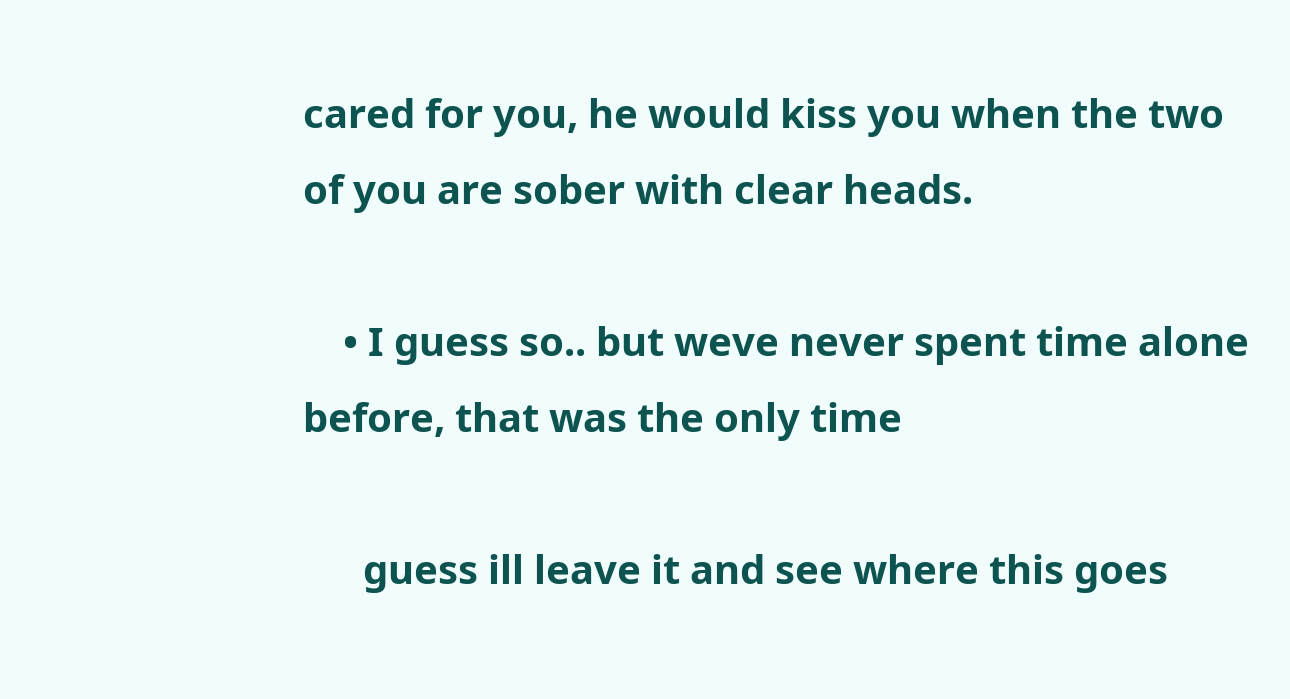cared for you, he would kiss you when the two of you are sober with clear heads.

    • I guess so.. but weve never spent time alone before, that was the only time

      guess ill leave it and see where this goes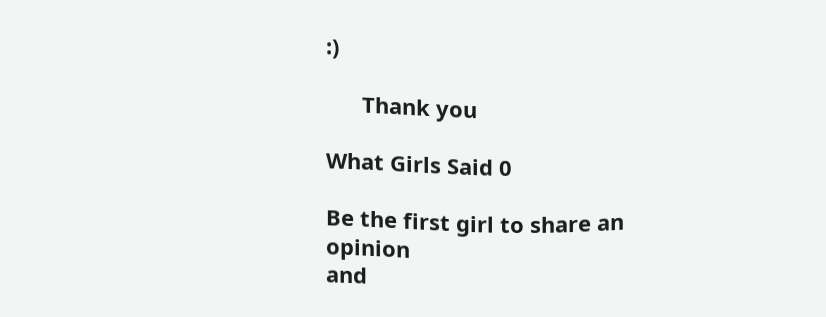:)

      Thank you

What Girls Said 0

Be the first girl to share an opinion
and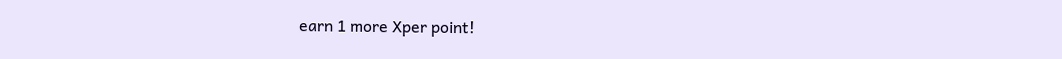earn 1 more Xper point!